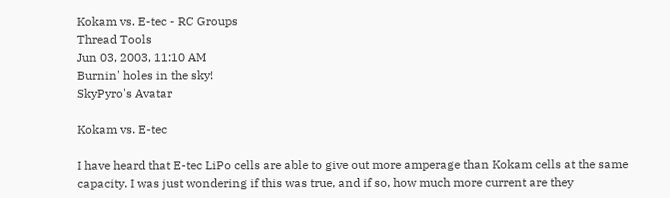Kokam vs. E-tec - RC Groups
Thread Tools
Jun 03, 2003, 11:10 AM
Burnin' holes in the sky!
SkyPyro's Avatar

Kokam vs. E-tec

I have heard that E-tec LiPo cells are able to give out more amperage than Kokam cells at the same capacity. I was just wondering if this was true, and if so, how much more current are they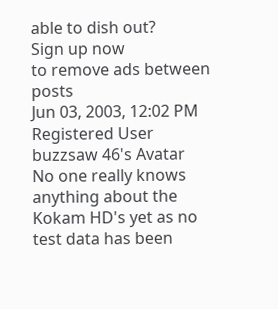able to dish out?
Sign up now
to remove ads between posts
Jun 03, 2003, 12:02 PM
Registered User
buzzsaw 46's Avatar
No one really knows anything about the Kokam HD's yet as no test data has been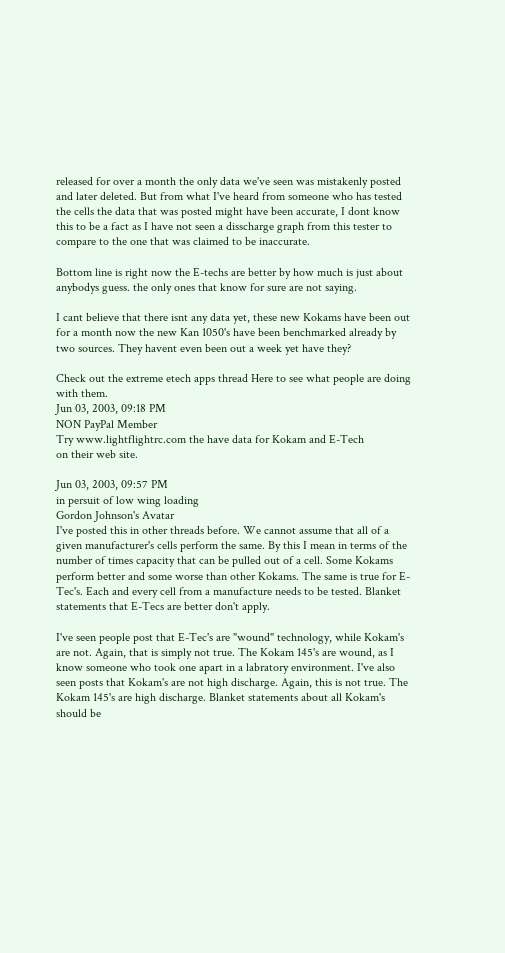released for over a month the only data we've seen was mistakenly posted and later deleted. But from what I've heard from someone who has tested the cells the data that was posted might have been accurate, I dont know this to be a fact as I have not seen a disscharge graph from this tester to compare to the one that was claimed to be inaccurate.

Bottom line is right now the E-techs are better by how much is just about anybodys guess. the only ones that know for sure are not saying.

I cant believe that there isnt any data yet, these new Kokams have been out for a month now the new Kan 1050's have been benchmarked already by two sources. They havent even been out a week yet have they?

Check out the extreme etech apps thread Here to see what people are doing with them.
Jun 03, 2003, 09:18 PM
NON PayPal Member
Try www.lightflightrc.com the have data for Kokam and E-Tech
on their web site.

Jun 03, 2003, 09:57 PM
in persuit of low wing loading
Gordon Johnson's Avatar
I've posted this in other threads before. We cannot assume that all of a given manufacturer's cells perform the same. By this I mean in terms of the number of times capacity that can be pulled out of a cell. Some Kokams perform better and some worse than other Kokams. The same is true for E-Tec's. Each and every cell from a manufacture needs to be tested. Blanket statements that E-Tecs are better don't apply.

I've seen people post that E-Tec's are "wound" technology, while Kokam's are not. Again, that is simply not true. The Kokam 145's are wound, as I know someone who took one apart in a labratory environment. I've also seen posts that Kokam's are not high discharge. Again, this is not true. The Kokam 145's are high discharge. Blanket statements about all Kokam's should be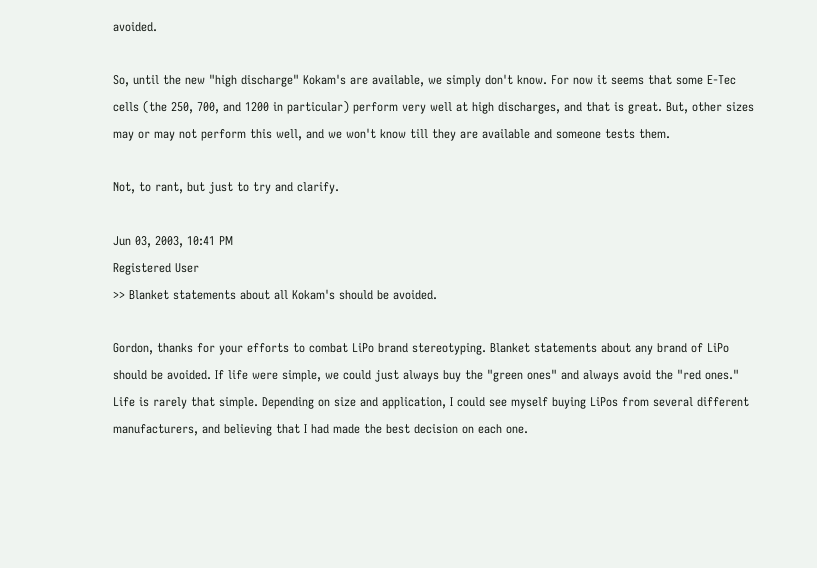avoided.

So, until the new "high discharge" Kokam's are available, we simply don't know. For now it seems that some E-Tec cells (the 250, 700, and 1200 in particular) perform very well at high discharges, and that is great. But, other sizes may or may not perform this well, and we won't know till they are available and someone tests them.

Not, to rant, but just to try and clarify.

Jun 03, 2003, 10:41 PM
Registered User
>> Blanket statements about all Kokam's should be avoided.

Gordon, thanks for your efforts to combat LiPo brand stereotyping. Blanket statements about any brand of LiPo should be avoided. If life were simple, we could just always buy the "green ones" and always avoid the "red ones." Life is rarely that simple. Depending on size and application, I could see myself buying LiPos from several different manufacturers, and believing that I had made the best decision on each one.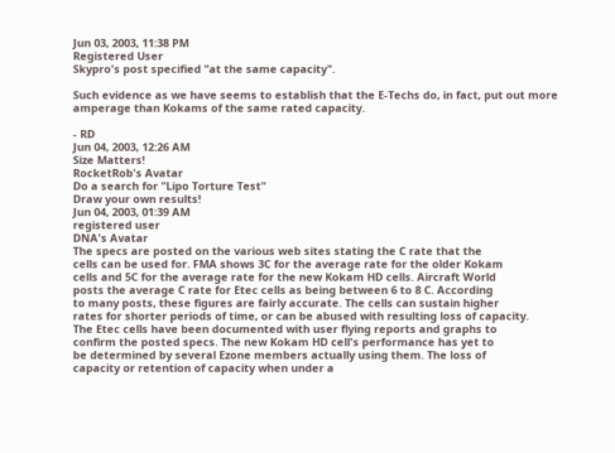Jun 03, 2003, 11:38 PM
Registered User
Skypro's post specified "at the same capacity".

Such evidence as we have seems to establish that the E-Techs do, in fact, put out more amperage than Kokams of the same rated capacity.

- RD
Jun 04, 2003, 12:26 AM
Size Matters!
RocketRob's Avatar
Do a search for "Lipo Torture Test"
Draw your own results!
Jun 04, 2003, 01:39 AM
registered user
DNA's Avatar
The specs are posted on the various web sites stating the C rate that the
cells can be used for. FMA shows 3C for the average rate for the older Kokam
cells and 5C for the average rate for the new Kokam HD cells. Aircraft World
posts the average C rate for Etec cells as being between 6 to 8 C. According
to many posts, these figures are fairly accurate. The cells can sustain higher
rates for shorter periods of time, or can be abused with resulting loss of capacity.
The Etec cells have been documented with user flying reports and graphs to
confirm the posted specs. The new Kokam HD cell's performance has yet to
be determined by several Ezone members actually using them. The loss of
capacity or retention of capacity when under a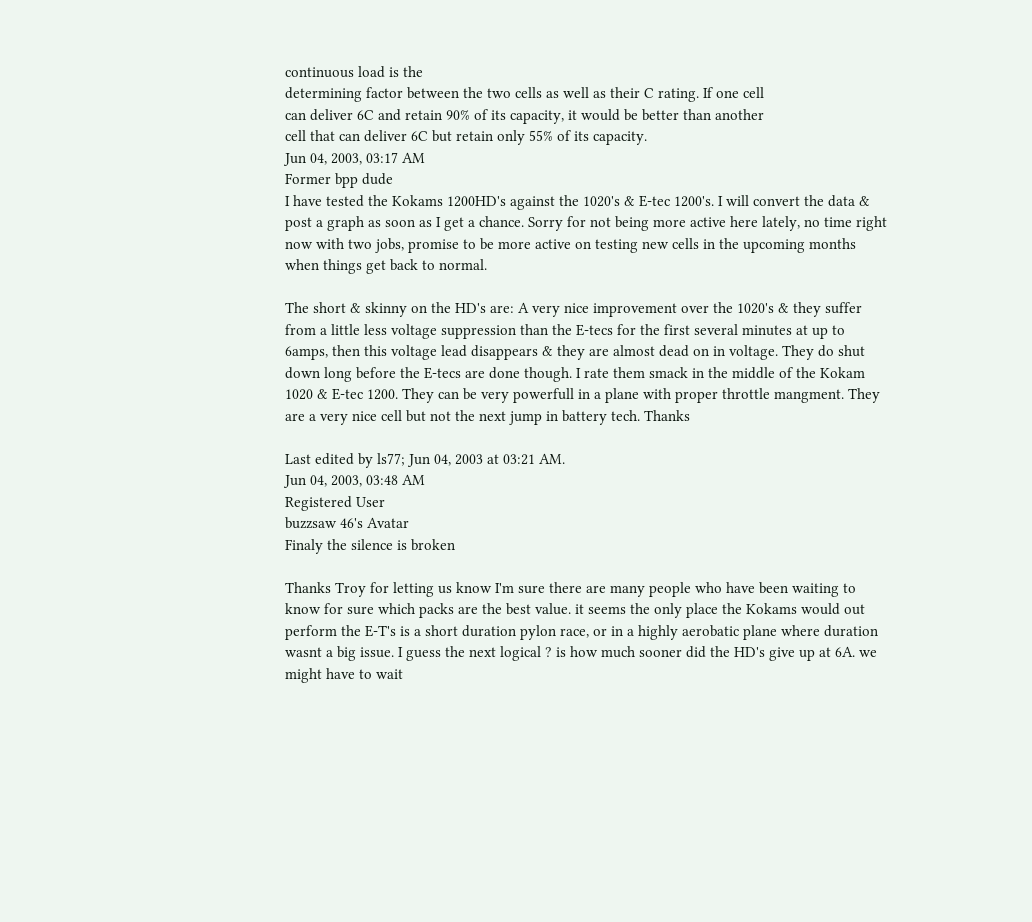continuous load is the
determining factor between the two cells as well as their C rating. If one cell
can deliver 6C and retain 90% of its capacity, it would be better than another
cell that can deliver 6C but retain only 55% of its capacity.
Jun 04, 2003, 03:17 AM
Former bpp dude
I have tested the Kokams 1200HD's against the 1020's & E-tec 1200's. I will convert the data & post a graph as soon as I get a chance. Sorry for not being more active here lately, no time right now with two jobs, promise to be more active on testing new cells in the upcoming months when things get back to normal.

The short & skinny on the HD's are: A very nice improvement over the 1020's & they suffer from a little less voltage suppression than the E-tecs for the first several minutes at up to 6amps, then this voltage lead disappears & they are almost dead on in voltage. They do shut down long before the E-tecs are done though. I rate them smack in the middle of the Kokam 1020 & E-tec 1200. They can be very powerfull in a plane with proper throttle mangment. They are a very nice cell but not the next jump in battery tech. Thanks

Last edited by ls77; Jun 04, 2003 at 03:21 AM.
Jun 04, 2003, 03:48 AM
Registered User
buzzsaw 46's Avatar
Finaly the silence is broken

Thanks Troy for letting us know I'm sure there are many people who have been waiting to know for sure which packs are the best value. it seems the only place the Kokams would out perform the E-T's is a short duration pylon race, or in a highly aerobatic plane where duration wasnt a big issue. I guess the next logical ? is how much sooner did the HD's give up at 6A. we might have to wait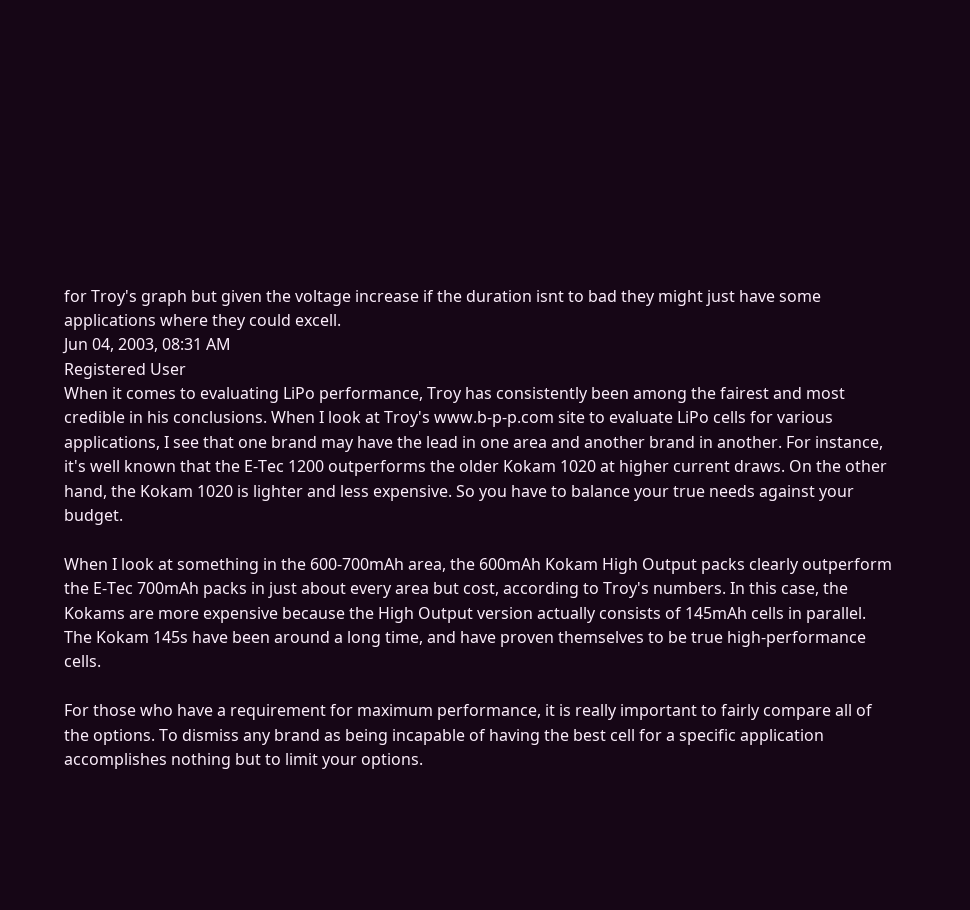for Troy's graph but given the voltage increase if the duration isnt to bad they might just have some applications where they could excell.
Jun 04, 2003, 08:31 AM
Registered User
When it comes to evaluating LiPo performance, Troy has consistently been among the fairest and most credible in his conclusions. When I look at Troy's www.b-p-p.com site to evaluate LiPo cells for various applications, I see that one brand may have the lead in one area and another brand in another. For instance, it's well known that the E-Tec 1200 outperforms the older Kokam 1020 at higher current draws. On the other hand, the Kokam 1020 is lighter and less expensive. So you have to balance your true needs against your budget.

When I look at something in the 600-700mAh area, the 600mAh Kokam High Output packs clearly outperform the E-Tec 700mAh packs in just about every area but cost, according to Troy's numbers. In this case, the Kokams are more expensive because the High Output version actually consists of 145mAh cells in parallel. The Kokam 145s have been around a long time, and have proven themselves to be true high-performance cells.

For those who have a requirement for maximum performance, it is really important to fairly compare all of the options. To dismiss any brand as being incapable of having the best cell for a specific application accomplishes nothing but to limit your options.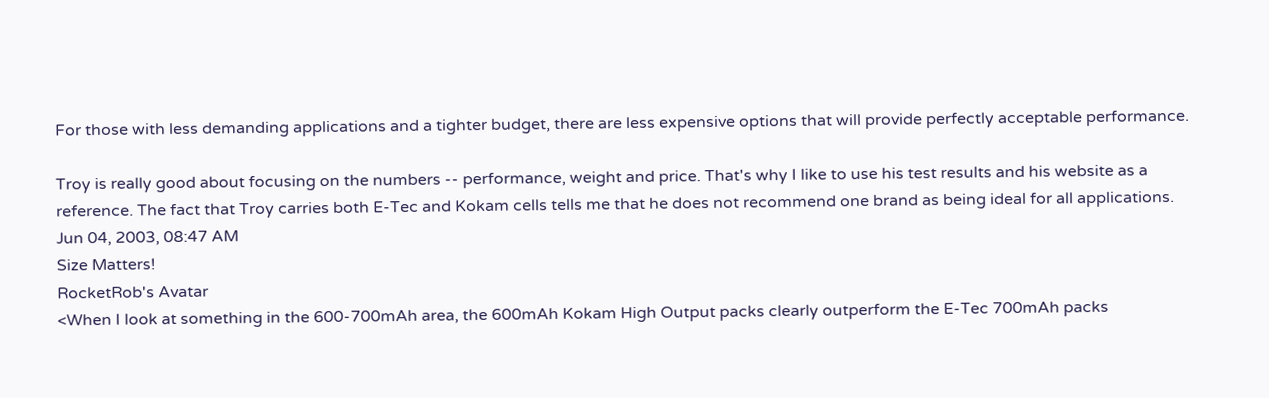For those with less demanding applications and a tighter budget, there are less expensive options that will provide perfectly acceptable performance.

Troy is really good about focusing on the numbers -- performance, weight and price. That's why I like to use his test results and his website as a reference. The fact that Troy carries both E-Tec and Kokam cells tells me that he does not recommend one brand as being ideal for all applications.
Jun 04, 2003, 08:47 AM
Size Matters!
RocketRob's Avatar
<When I look at something in the 600-700mAh area, the 600mAh Kokam High Output packs clearly outperform the E-Tec 700mAh packs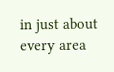in just about every area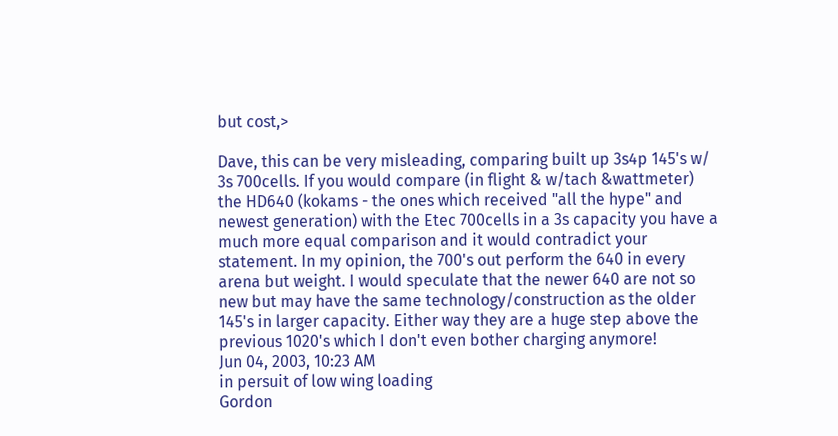but cost,>

Dave, this can be very misleading, comparing built up 3s4p 145's w/ 3s 700cells. If you would compare (in flight & w/tach &wattmeter) the HD640 (kokams - the ones which received "all the hype" and newest generation) with the Etec 700cells in a 3s capacity you have a much more equal comparison and it would contradict your statement. In my opinion, the 700's out perform the 640 in every arena but weight. I would speculate that the newer 640 are not so new but may have the same technology/construction as the older 145's in larger capacity. Either way they are a huge step above the previous 1020's which I don't even bother charging anymore!
Jun 04, 2003, 10:23 AM
in persuit of low wing loading
Gordon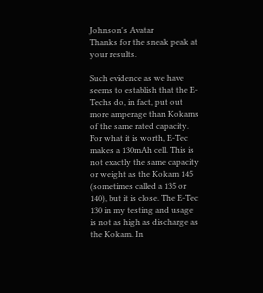Johnson's Avatar
Thanks for the sneak peak at your results.

Such evidence as we have seems to establish that the E-Techs do, in fact, put out more amperage than Kokams of the same rated capacity.
For what it is worth, E-Tec makes a 130mAh cell. This is not exactly the same capacity or weight as the Kokam 145 (sometimes called a 135 or 140), but it is close. The E-Tec 130 in my testing and usage is not as high as discharge as the Kokam. In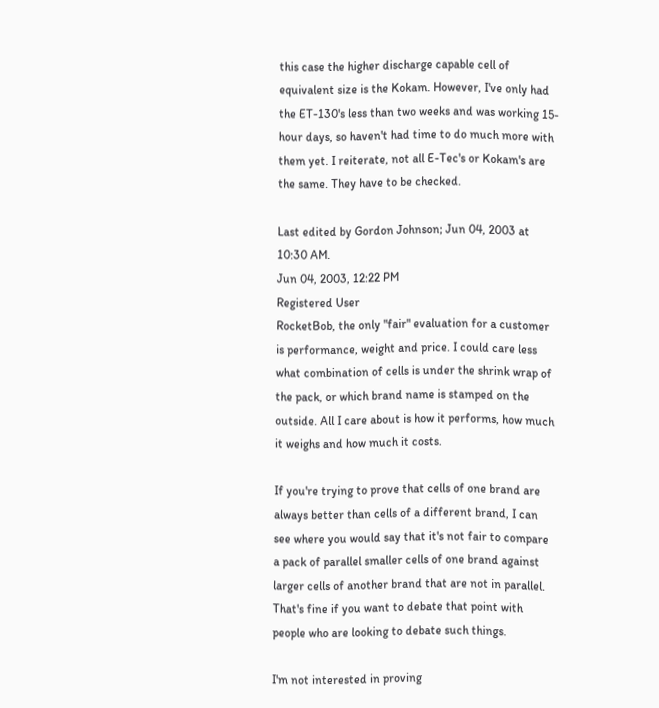this case the higher discharge capable cell of equivalent size is the Kokam. However, I've only had the ET-130's less than two weeks and was working 15-hour days, so haven't had time to do much more with them yet. I reiterate, not all E-Tec's or Kokam's are the same. They have to be checked.

Last edited by Gordon Johnson; Jun 04, 2003 at 10:30 AM.
Jun 04, 2003, 12:22 PM
Registered User
RocketBob, the only "fair" evaluation for a customer is performance, weight and price. I could care less what combination of cells is under the shrink wrap of the pack, or which brand name is stamped on the outside. All I care about is how it performs, how much it weighs and how much it costs.

If you're trying to prove that cells of one brand are always better than cells of a different brand, I can see where you would say that it's not fair to compare a pack of parallel smaller cells of one brand against larger cells of another brand that are not in parallel. That's fine if you want to debate that point with people who are looking to debate such things.

I'm not interested in proving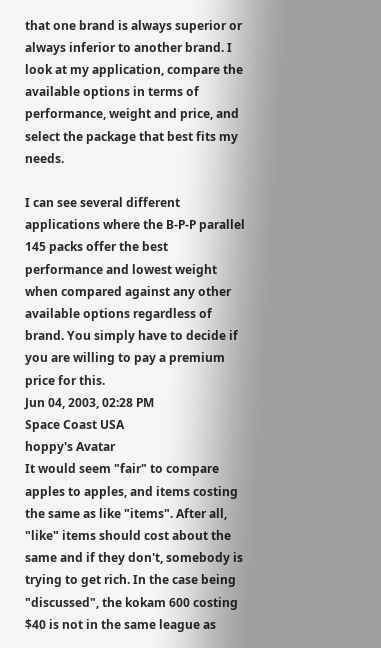that one brand is always superior or always inferior to another brand. I look at my application, compare the available options in terms of performance, weight and price, and select the package that best fits my needs.

I can see several different applications where the B-P-P parallel 145 packs offer the best performance and lowest weight when compared against any other available options regardless of brand. You simply have to decide if you are willing to pay a premium price for this.
Jun 04, 2003, 02:28 PM
Space Coast USA
hoppy's Avatar
It would seem "fair" to compare apples to apples, and items costing the same as like "items". After all, "like" items should cost about the same and if they don't, somebody is trying to get rich. In the case being "discussed", the kokam 600 costing $40 is not in the same league as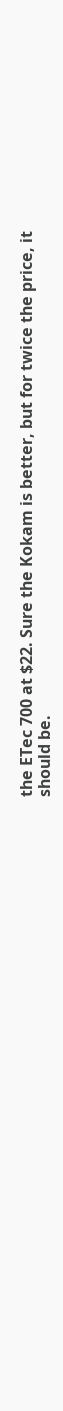the ETec 700 at $22. Sure the Kokam is better, but for twice the price, it should be.